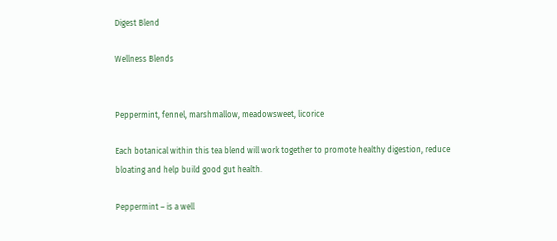Digest Blend

Wellness Blends


Peppermint, fennel, marshmallow, meadowsweet, licorice

Each botanical within this tea blend will work together to promote healthy digestion, reduce bloating and help build good gut health.

Peppermint – is a well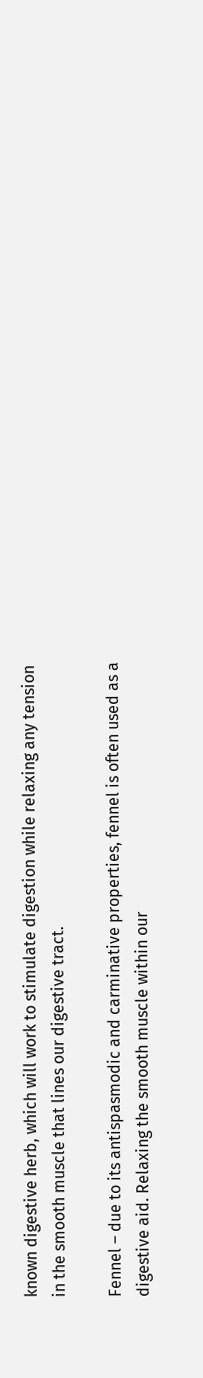known digestive herb, which will work to stimulate digestion while relaxing any tension in the smooth muscle that lines our digestive tract.

Fennel – due to its antispasmodic and carminative properties, fennel is often used as a digestive aid. Relaxing the smooth muscle within our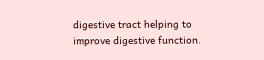digestive tract helping to improve digestive function.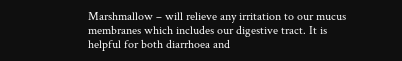Marshmallow – will relieve any irritation to our mucus membranes which includes our digestive tract. It is helpful for both diarrhoea and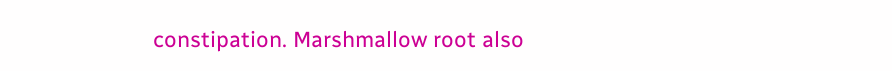constipation. Marshmallow root also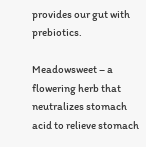provides our gut with prebiotics.

Meadowsweet – a flowering herb that neutralizes stomach acid to relieve stomach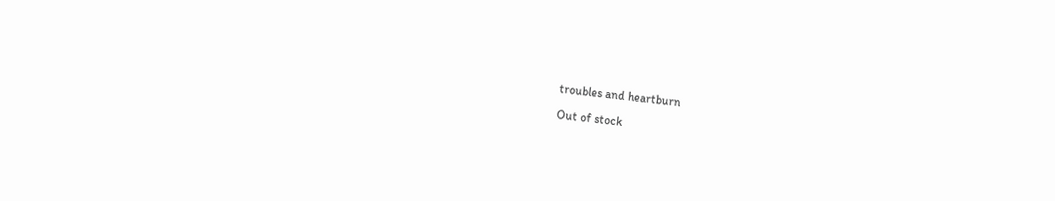troubles and heartburn

Out of stock